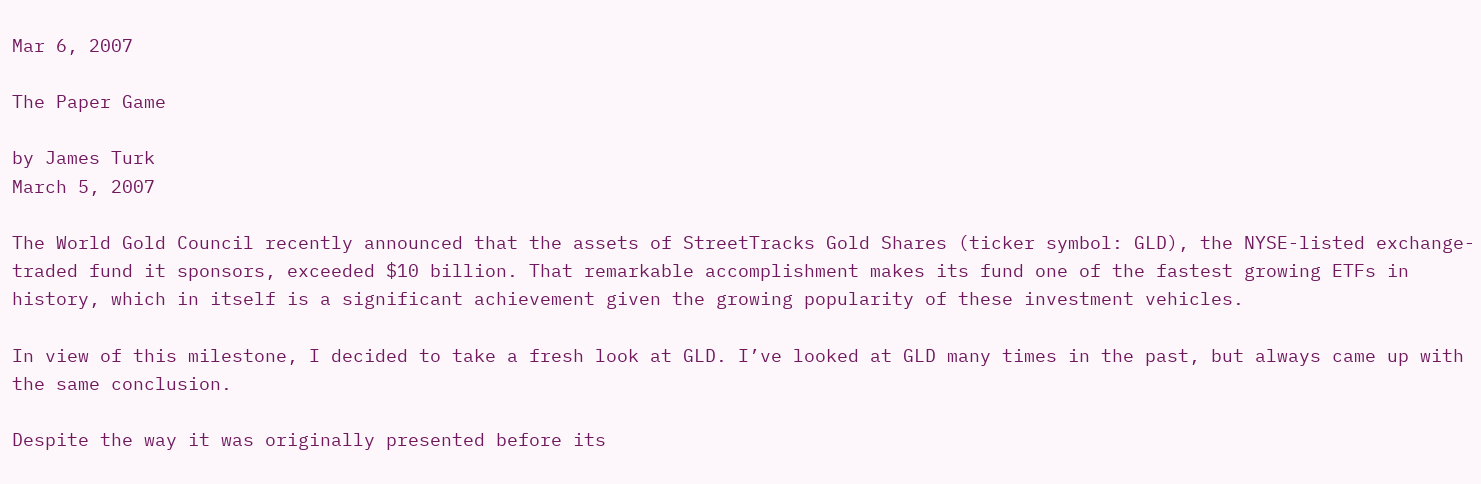Mar 6, 2007

The Paper Game

by James Turk
March 5, 2007

The World Gold Council recently announced that the assets of StreetTracks Gold Shares (ticker symbol: GLD), the NYSE-listed exchange-traded fund it sponsors, exceeded $10 billion. That remarkable accomplishment makes its fund one of the fastest growing ETFs in history, which in itself is a significant achievement given the growing popularity of these investment vehicles.

In view of this milestone, I decided to take a fresh look at GLD. I’ve looked at GLD many times in the past, but always came up with the same conclusion.

Despite the way it was originally presented before its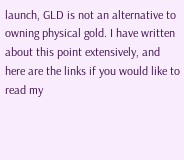launch, GLD is not an alternative to owning physical gold. I have written about this point extensively, and here are the links if you would like to read my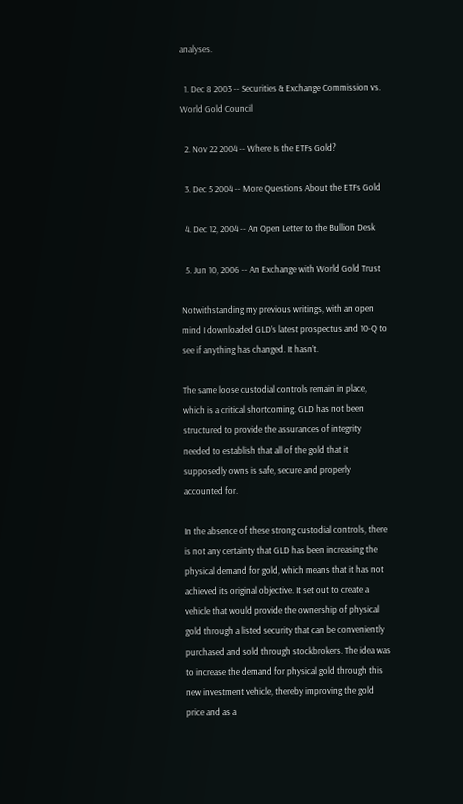analyses.

  1. Dec 8 2003 -- Securities & Exchange Commission vs. World Gold Council

  2. Nov 22 2004 -- Where Is the ETFs Gold?

  3. Dec 5 2004 -- More Questions About the ETFs Gold

  4. Dec 12, 2004 -- An Open Letter to the Bullion Desk

  5. Jun 10, 2006 -- An Exchange with World Gold Trust

Notwithstanding my previous writings, with an open mind I downloaded GLD’s latest prospectus and 10-Q to see if anything has changed. It hasn’t.

The same loose custodial controls remain in place, which is a critical shortcoming. GLD has not been structured to provide the assurances of integrity needed to establish that all of the gold that it supposedly owns is safe, secure and properly accounted for.

In the absence of these strong custodial controls, there is not any certainty that GLD has been increasing the physical demand for gold, which means that it has not achieved its original objective. It set out to create a vehicle that would provide the ownership of physical gold through a listed security that can be conveniently purchased and sold through stockbrokers. The idea was to increase the demand for physical gold through this new investment vehicle, thereby improving the gold price and as a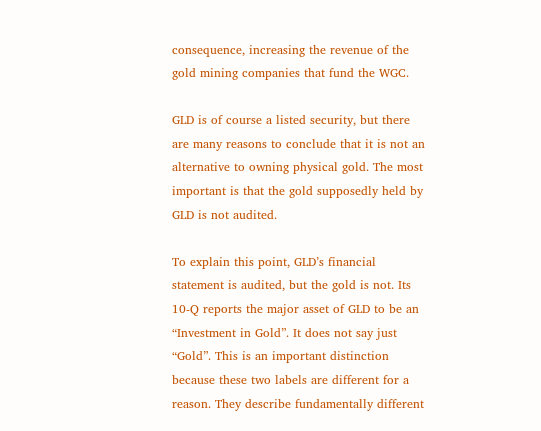consequence, increasing the revenue of the gold mining companies that fund the WGC.

GLD is of course a listed security, but there are many reasons to conclude that it is not an alternative to owning physical gold. The most important is that the gold supposedly held by GLD is not audited.

To explain this point, GLD’s financial statement is audited, but the gold is not. Its 10-Q reports the major asset of GLD to be an “Investment in Gold”. It does not say just “Gold”. This is an important distinction because these two labels are different for a reason. They describe fundamentally different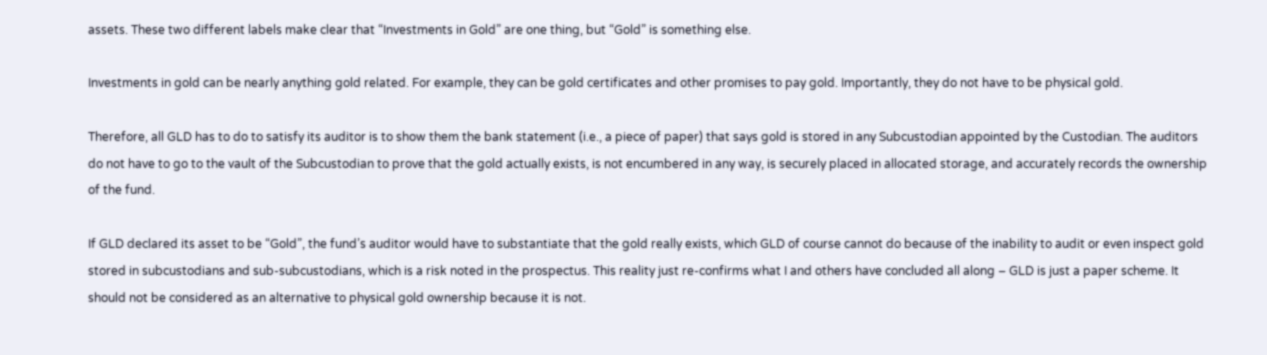assets. These two different labels make clear that “Investments in Gold” are one thing, but “Gold” is something else.

Investments in gold can be nearly anything gold related. For example, they can be gold certificates and other promises to pay gold. Importantly, they do not have to be physical gold.

Therefore, all GLD has to do to satisfy its auditor is to show them the bank statement (i.e., a piece of paper) that says gold is stored in any Subcustodian appointed by the Custodian. The auditors do not have to go to the vault of the Subcustodian to prove that the gold actually exists, is not encumbered in any way, is securely placed in allocated storage, and accurately records the ownership of the fund.

If GLD declared its asset to be “Gold”, the fund’s auditor would have to substantiate that the gold really exists, which GLD of course cannot do because of the inability to audit or even inspect gold stored in subcustodians and sub-subcustodians, which is a risk noted in the prospectus. This reality just re-confirms what I and others have concluded all along – GLD is just a paper scheme. It should not be considered as an alternative to physical gold ownership because it is not.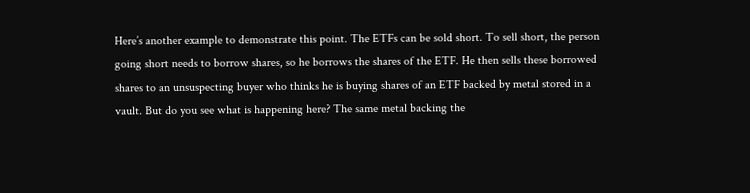Here’s another example to demonstrate this point. The ETFs can be sold short. To sell short, the person going short needs to borrow shares, so he borrows the shares of the ETF. He then sells these borrowed shares to an unsuspecting buyer who thinks he is buying shares of an ETF backed by metal stored in a vault. But do you see what is happening here? The same metal backing the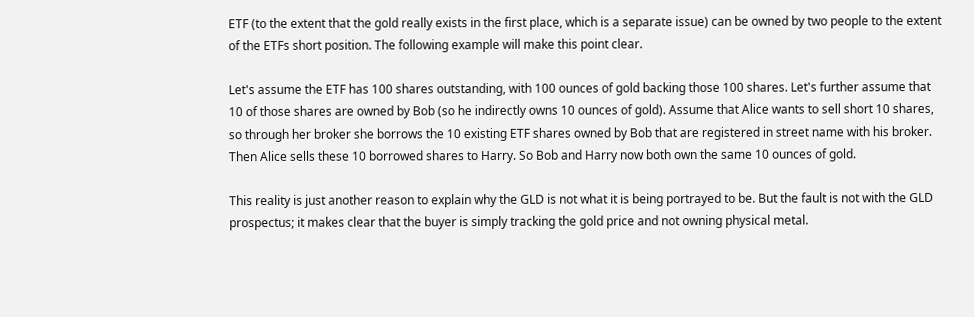ETF (to the extent that the gold really exists in the first place, which is a separate issue) can be owned by two people to the extent of the ETFs short position. The following example will make this point clear.

Let's assume the ETF has 100 shares outstanding, with 100 ounces of gold backing those 100 shares. Let's further assume that 10 of those shares are owned by Bob (so he indirectly owns 10 ounces of gold). Assume that Alice wants to sell short 10 shares, so through her broker she borrows the 10 existing ETF shares owned by Bob that are registered in street name with his broker. Then Alice sells these 10 borrowed shares to Harry. So Bob and Harry now both own the same 10 ounces of gold.

This reality is just another reason to explain why the GLD is not what it is being portrayed to be. But the fault is not with the GLD prospectus; it makes clear that the buyer is simply tracking the gold price and not owning physical metal.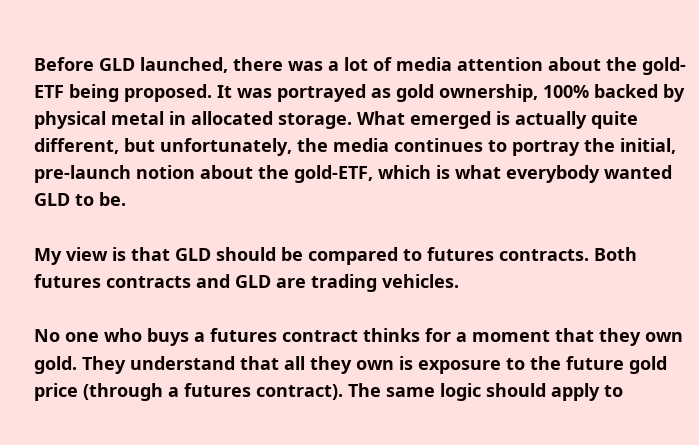Before GLD launched, there was a lot of media attention about the gold-ETF being proposed. It was portrayed as gold ownership, 100% backed by physical metal in allocated storage. What emerged is actually quite different, but unfortunately, the media continues to portray the initial, pre-launch notion about the gold-ETF, which is what everybody wanted GLD to be.

My view is that GLD should be compared to futures contracts. Both futures contracts and GLD are trading vehicles.

No one who buys a futures contract thinks for a moment that they own gold. They understand that all they own is exposure to the future gold price (through a futures contract). The same logic should apply to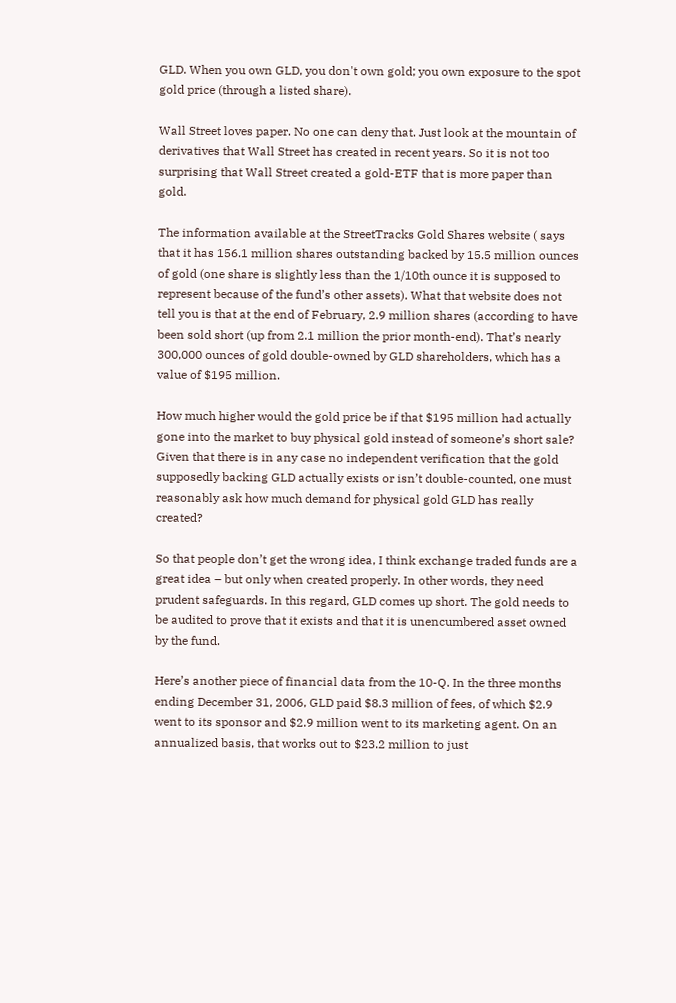GLD. When you own GLD, you don't own gold; you own exposure to the spot gold price (through a listed share).

Wall Street loves paper. No one can deny that. Just look at the mountain of derivatives that Wall Street has created in recent years. So it is not too surprising that Wall Street created a gold-ETF that is more paper than gold.

The information available at the StreetTracks Gold Shares website ( says that it has 156.1 million shares outstanding backed by 15.5 million ounces of gold (one share is slightly less than the 1/10th ounce it is supposed to represent because of the fund’s other assets). What that website does not tell you is that at the end of February, 2.9 million shares (according to have been sold short (up from 2.1 million the prior month-end). That’s nearly 300,000 ounces of gold double-owned by GLD shareholders, which has a value of $195 million.

How much higher would the gold price be if that $195 million had actually gone into the market to buy physical gold instead of someone’s short sale? Given that there is in any case no independent verification that the gold supposedly backing GLD actually exists or isn’t double-counted, one must reasonably ask how much demand for physical gold GLD has really created?

So that people don’t get the wrong idea, I think exchange traded funds are a great idea – but only when created properly. In other words, they need prudent safeguards. In this regard, GLD comes up short. The gold needs to be audited to prove that it exists and that it is unencumbered asset owned by the fund.

Here’s another piece of financial data from the 10-Q. In the three months ending December 31, 2006, GLD paid $8.3 million of fees, of which $2.9 went to its sponsor and $2.9 million went to its marketing agent. On an annualized basis, that works out to $23.2 million to just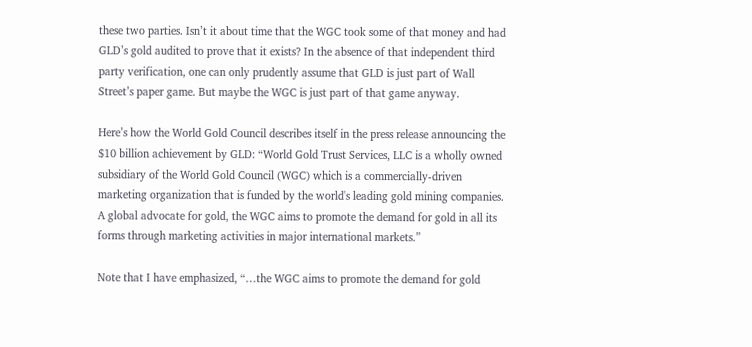these two parties. Isn’t it about time that the WGC took some of that money and had GLD’s gold audited to prove that it exists? In the absence of that independent third party verification, one can only prudently assume that GLD is just part of Wall Street’s paper game. But maybe the WGC is just part of that game anyway.

Here’s how the World Gold Council describes itself in the press release announcing the $10 billion achievement by GLD: “World Gold Trust Services, LLC is a wholly owned subsidiary of the World Gold Council (WGC) which is a commercially-driven marketing organization that is funded by the world's leading gold mining companies. A global advocate for gold, the WGC aims to promote the demand for gold in all its forms through marketing activities in major international markets.”

Note that I have emphasized, “…the WGC aims to promote the demand for gold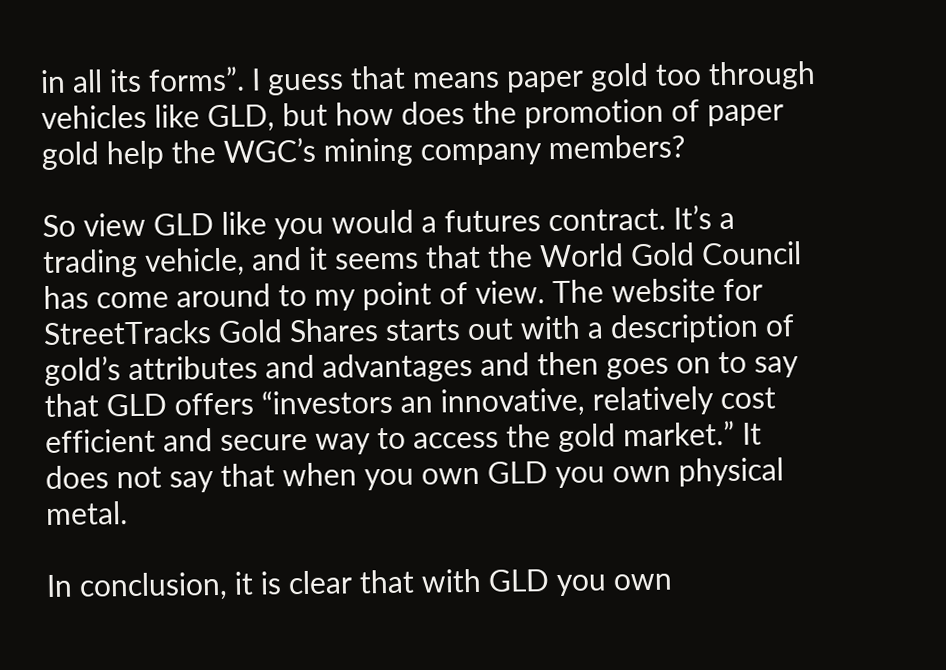in all its forms”. I guess that means paper gold too through vehicles like GLD, but how does the promotion of paper gold help the WGC’s mining company members?

So view GLD like you would a futures contract. It’s a trading vehicle, and it seems that the World Gold Council has come around to my point of view. The website for StreetTracks Gold Shares starts out with a description of gold’s attributes and advantages and then goes on to say that GLD offers “investors an innovative, relatively cost efficient and secure way to access the gold market.” It does not say that when you own GLD you own physical metal.

In conclusion, it is clear that with GLD you own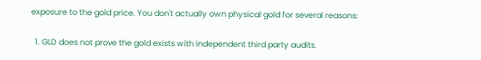exposure to the gold price. You don't actually own physical gold for several reasons:

  1. GLD does not prove the gold exists with independent third party audits.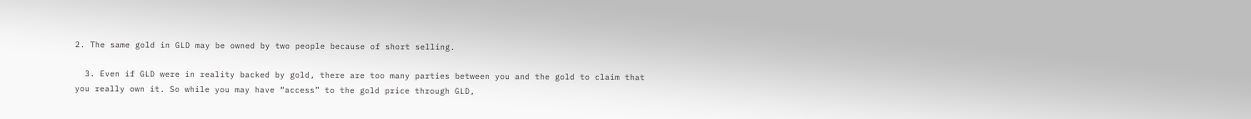2. The same gold in GLD may be owned by two people because of short selling.

  3. Even if GLD were in reality backed by gold, there are too many parties between you and the gold to claim that you really own it. So while you may have “access” to the gold price through GLD,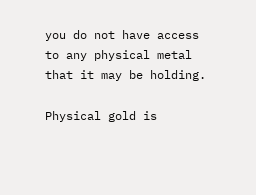you do not have access to any physical metal that it may be holding.

Physical gold is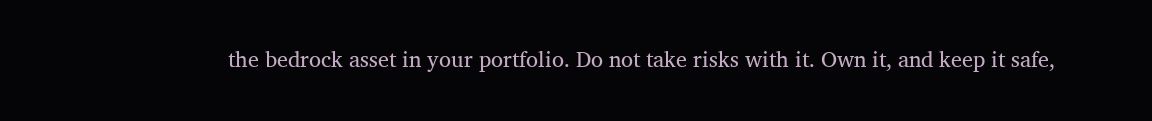the bedrock asset in your portfolio. Do not take risks with it. Own it, and keep it safe,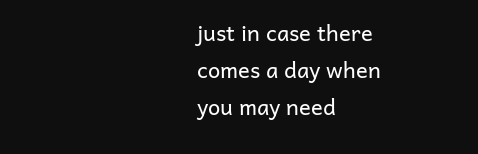just in case there comes a day when you may need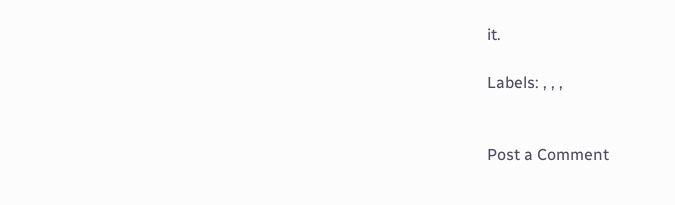it.

Labels: , , ,


Post a Comment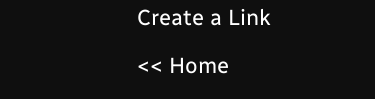Create a Link

<< Home